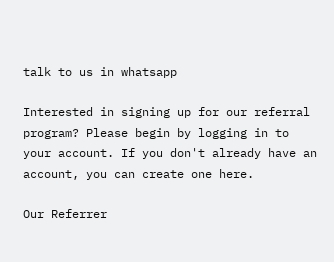talk to us in whatsapp

Interested in signing up for our referral program? Please begin by logging in to your account. If you don't already have an account, you can create one here.

Our Referrer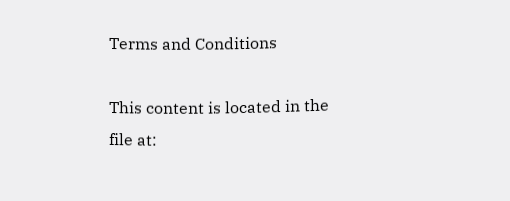Terms and Conditions

This content is located in the file at: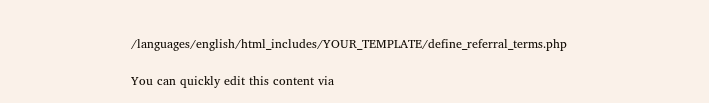/languages/english/html_includes/YOUR_TEMPLATE/define_referral_terms.php

You can quickly edit this content via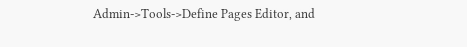Admin->Tools->Define Pages Editor, and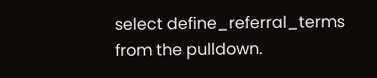select define_referral_terms from the pulldown.